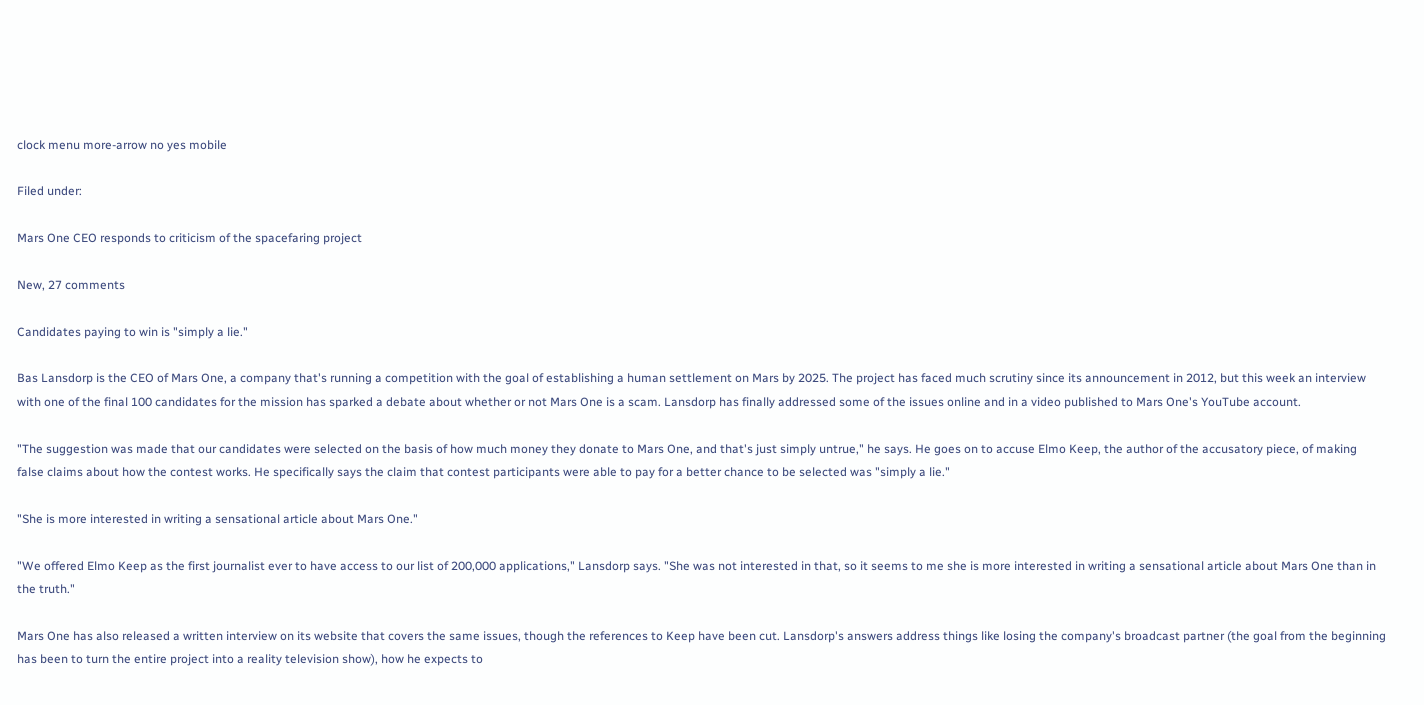clock menu more-arrow no yes mobile

Filed under:

Mars One CEO responds to criticism of the spacefaring project

New, 27 comments

Candidates paying to win is "simply a lie."

Bas Lansdorp is the CEO of Mars One, a company that's running a competition with the goal of establishing a human settlement on Mars by 2025. The project has faced much scrutiny since its announcement in 2012, but this week an interview with one of the final 100 candidates for the mission has sparked a debate about whether or not Mars One is a scam. Lansdorp has finally addressed some of the issues online and in a video published to Mars One's YouTube account.

"The suggestion was made that our candidates were selected on the basis of how much money they donate to Mars One, and that's just simply untrue," he says. He goes on to accuse Elmo Keep, the author of the accusatory piece, of making false claims about how the contest works. He specifically says the claim that contest participants were able to pay for a better chance to be selected was "simply a lie."

"She is more interested in writing a sensational article about Mars One."

"We offered Elmo Keep as the first journalist ever to have access to our list of 200,000 applications," Lansdorp says. "She was not interested in that, so it seems to me she is more interested in writing a sensational article about Mars One than in the truth."

Mars One has also released a written interview on its website that covers the same issues, though the references to Keep have been cut. Lansdorp's answers address things like losing the company's broadcast partner (the goal from the beginning has been to turn the entire project into a reality television show), how he expects to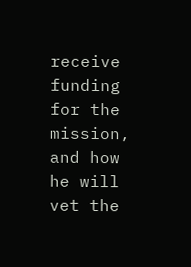receive funding for the mission, and how he will vet the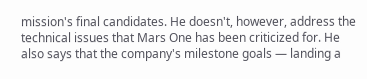mission's final candidates. He doesn't, however, address the technical issues that Mars One has been criticized for. He also says that the company's milestone goals — landing a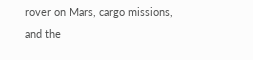rover on Mars, cargo missions, and the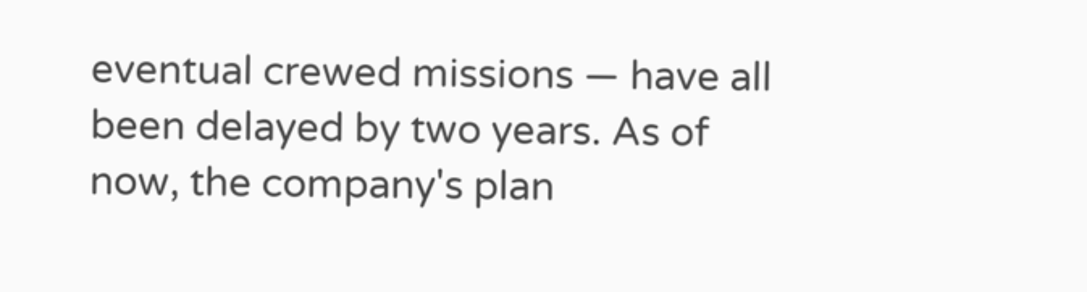eventual crewed missions — have all been delayed by two years. As of now, the company's plan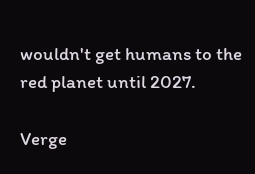wouldn't get humans to the red planet until 2027.

Verge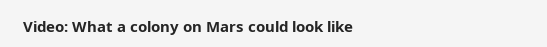Video: What a colony on Mars could look like